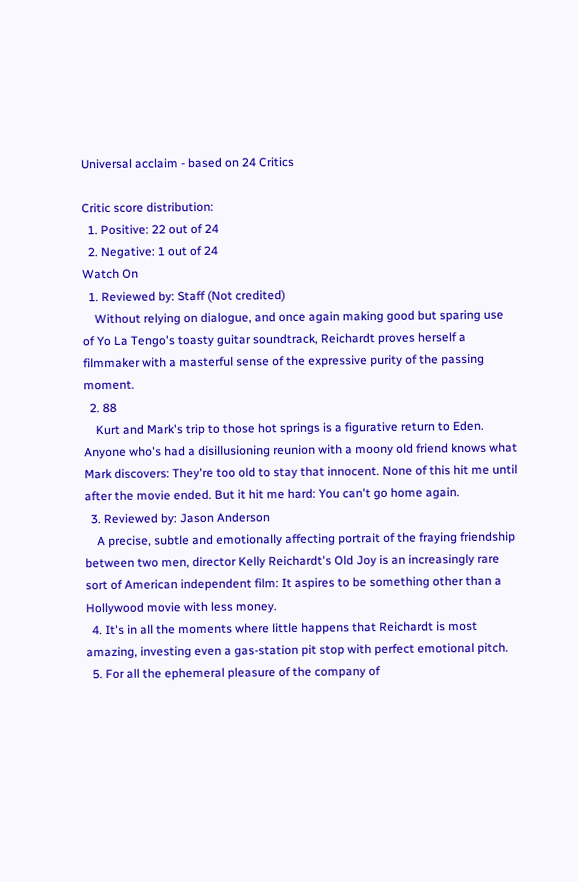Universal acclaim - based on 24 Critics

Critic score distribution:
  1. Positive: 22 out of 24
  2. Negative: 1 out of 24
Watch On
  1. Reviewed by: Staff (Not credited)
    Without relying on dialogue, and once again making good but sparing use of Yo La Tengo's toasty guitar soundtrack, Reichardt proves herself a filmmaker with a masterful sense of the expressive purity of the passing moment.
  2. 88
    Kurt and Mark's trip to those hot springs is a figurative return to Eden. Anyone who's had a disillusioning reunion with a moony old friend knows what Mark discovers: They're too old to stay that innocent. None of this hit me until after the movie ended. But it hit me hard: You can't go home again.
  3. Reviewed by: Jason Anderson
    A precise, subtle and emotionally affecting portrait of the fraying friendship between two men, director Kelly Reichardt's Old Joy is an increasingly rare sort of American independent film: It aspires to be something other than a Hollywood movie with less money.
  4. It's in all the moments where little happens that Reichardt is most amazing, investing even a gas-station pit stop with perfect emotional pitch.
  5. For all the ephemeral pleasure of the company of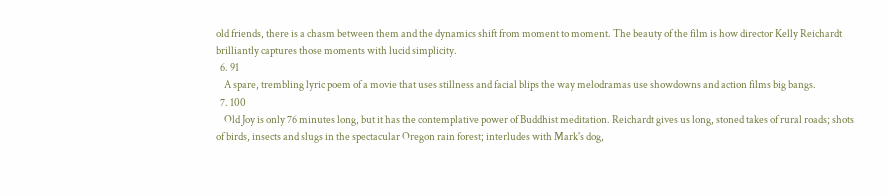old friends, there is a chasm between them and the dynamics shift from moment to moment. The beauty of the film is how director Kelly Reichardt brilliantly captures those moments with lucid simplicity.
  6. 91
    A spare, trembling lyric poem of a movie that uses stillness and facial blips the way melodramas use showdowns and action films big bangs.
  7. 100
    Old Joy is only 76 minutes long, but it has the contemplative power of Buddhist meditation. Reichardt gives us long, stoned takes of rural roads; shots of birds, insects and slugs in the spectacular Oregon rain forest; interludes with Mark's dog,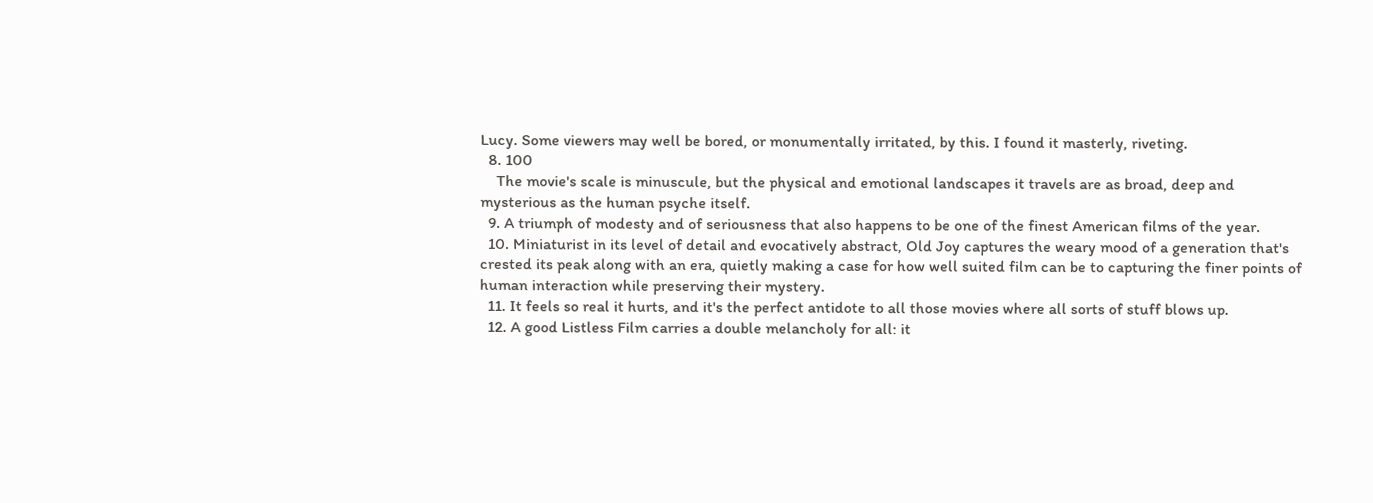Lucy. Some viewers may well be bored, or monumentally irritated, by this. I found it masterly, riveting.
  8. 100
    The movie's scale is minuscule, but the physical and emotional landscapes it travels are as broad, deep and mysterious as the human psyche itself.
  9. A triumph of modesty and of seriousness that also happens to be one of the finest American films of the year.
  10. Miniaturist in its level of detail and evocatively abstract, Old Joy captures the weary mood of a generation that's crested its peak along with an era, quietly making a case for how well suited film can be to capturing the finer points of human interaction while preserving their mystery.
  11. It feels so real it hurts, and it's the perfect antidote to all those movies where all sorts of stuff blows up.
  12. A good Listless Film carries a double melancholy for all: it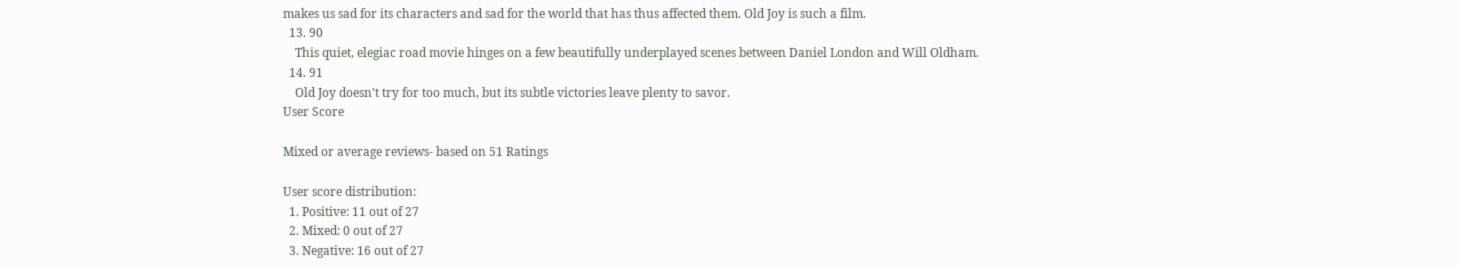makes us sad for its characters and sad for the world that has thus affected them. Old Joy is such a film.
  13. 90
    This quiet, elegiac road movie hinges on a few beautifully underplayed scenes between Daniel London and Will Oldham.
  14. 91
    Old Joy doesn't try for too much, but its subtle victories leave plenty to savor.
User Score

Mixed or average reviews- based on 51 Ratings

User score distribution:
  1. Positive: 11 out of 27
  2. Mixed: 0 out of 27
  3. Negative: 16 out of 27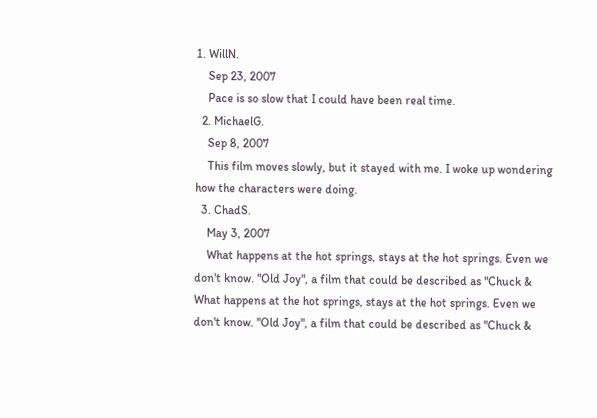1. WillN.
    Sep 23, 2007
    Pace is so slow that I could have been real time.
  2. MichaelG.
    Sep 8, 2007
    This film moves slowly, but it stayed with me. I woke up wondering how the characters were doing.
  3. ChadS.
    May 3, 2007
    What happens at the hot springs, stays at the hot springs. Even we don't know. "Old Joy", a film that could be described as "Chuck & What happens at the hot springs, stays at the hot springs. Even we don't know. "Old Joy", a film that could be described as "Chuck &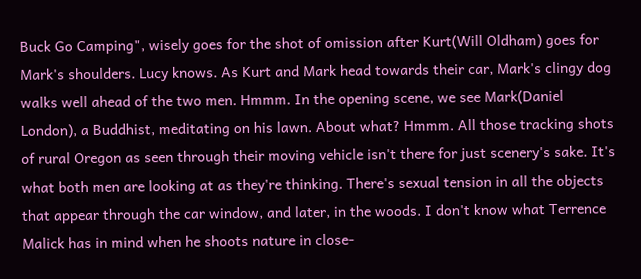Buck Go Camping", wisely goes for the shot of omission after Kurt(Will Oldham) goes for Mark's shoulders. Lucy knows. As Kurt and Mark head towards their car, Mark's clingy dog walks well ahead of the two men. Hmmm. In the opening scene, we see Mark(Daniel London), a Buddhist, meditating on his lawn. About what? Hmmm. All those tracking shots of rural Oregon as seen through their moving vehicle isn't there for just scenery's sake. It's what both men are looking at as they're thinking. There's sexual tension in all the objects that appear through the car window, and later, in the woods. I don't know what Terrence Malick has in mind when he shoots nature in close-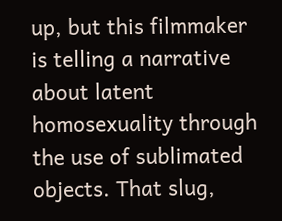up, but this filmmaker is telling a narrative about latent homosexuality through the use of sublimated objects. That slug,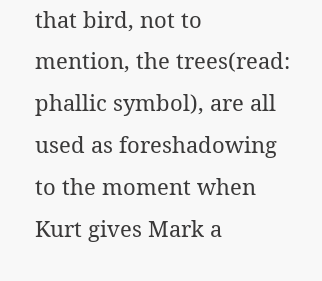that bird, not to mention, the trees(read: phallic symbol), are all used as foreshadowing to the moment when Kurt gives Mark a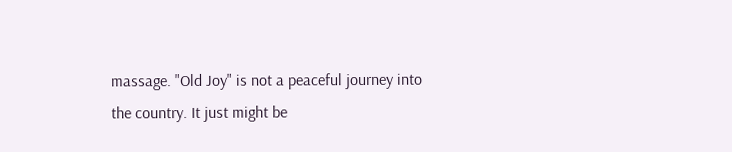massage. "Old Joy" is not a peaceful journey into the country. It just might be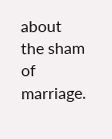about the sham of marriage.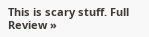This is scary stuff. Full Review »